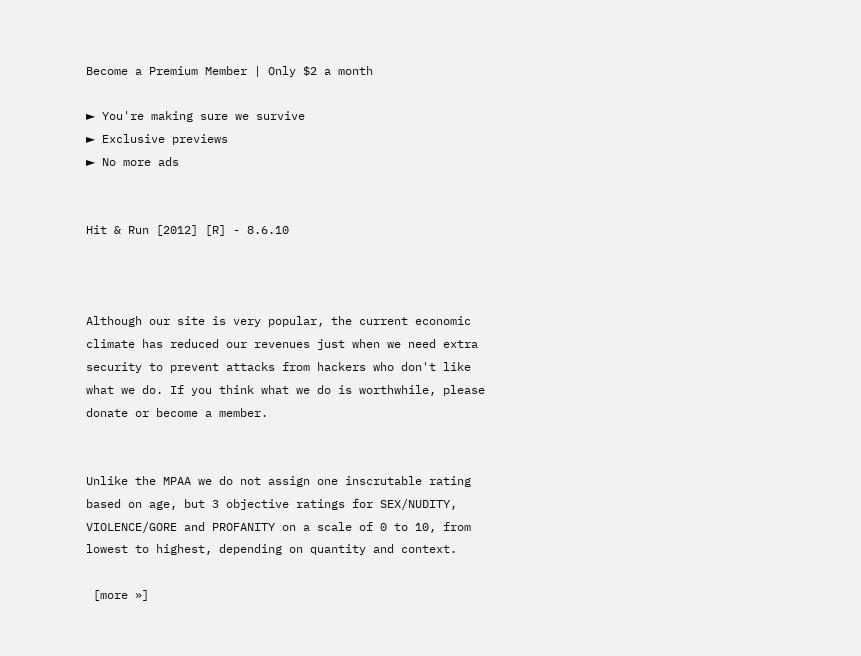Become a Premium Member | Only $2 a month

► You're making sure we survive
► Exclusive previews
► No more ads


Hit & Run [2012] [R] - 8.6.10



Although our site is very popular, the current economic climate has reduced our revenues just when we need extra security to prevent attacks from hackers who don't like what we do. If you think what we do is worthwhile, please donate or become a member.


Unlike the MPAA we do not assign one inscrutable rating based on age, but 3 objective ratings for SEX/NUDITY, VIOLENCE/GORE and PROFANITY on a scale of 0 to 10, from lowest to highest, depending on quantity and context.

 [more »]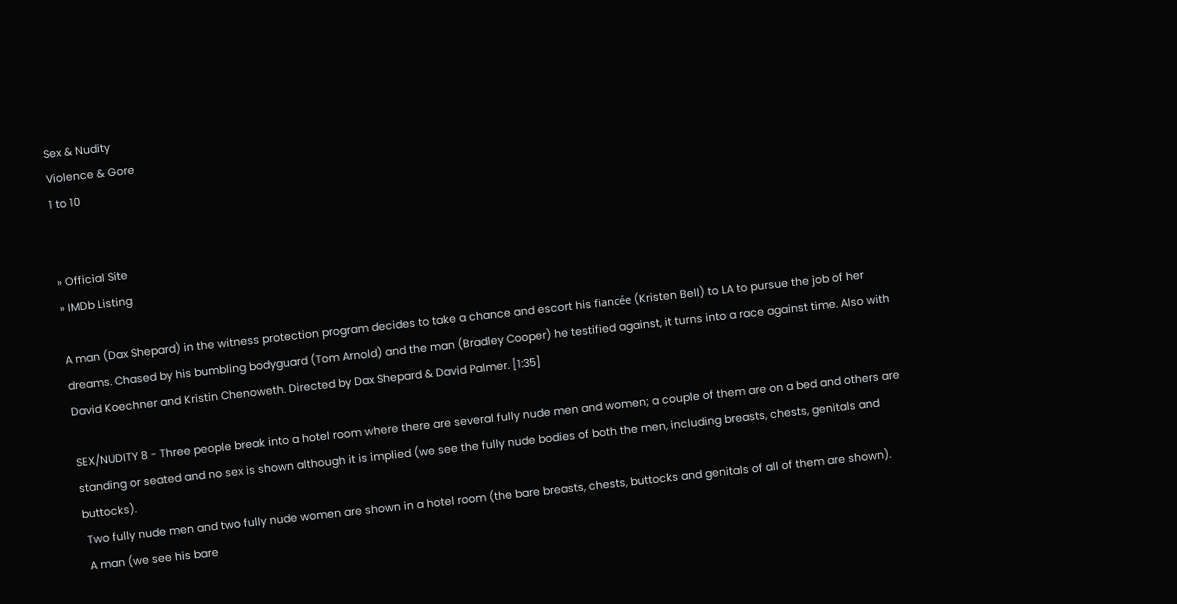Sex & Nudity
Violence & Gore
1 to 10


» Official Site
» IMDb Listing

A man (Dax Shepard) in the witness protection program decides to take a chance and escort his fiancée (Kristen Bell) to LA to pursue the job of her dreams. Chased by his bumbling bodyguard (Tom Arnold) and the man (Bradley Cooper) he testified against, it turns into a race against time. Also with David Koechner and Kristin Chenoweth. Directed by Dax Shepard & David Palmer. [1:35]

SEX/NUDITY 8 - Three people break into a hotel room where there are several fully nude men and women; a couple of them are on a bed and others are standing or seated and no sex is shown although it is implied (we see the fully nude bodies of both the men, including breasts, chests, genitals and buttocks).
 Two fully nude men and two fully nude women are shown in a hotel room (the bare breasts, chests, buttocks and genitals of all of them are shown).
 A man (we see his bare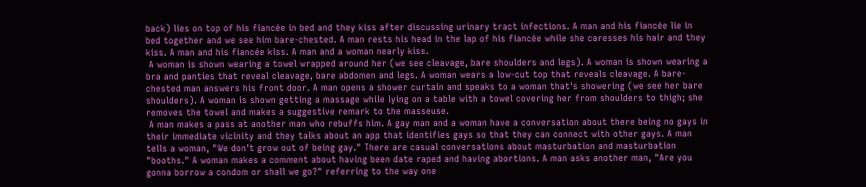back) lies on top of his fiancée in bed and they kiss after discussing urinary tract infections. A man and his fiancée lie in bed together and we see him bare-chested. A man rests his head in the lap of his fiancée while she caresses his hair and they kiss. A man and his fiancée kiss. A man and a woman nearly kiss.
 A woman is shown wearing a towel wrapped around her (we see cleavage, bare shoulders and legs). A woman is shown wearing a bra and panties that reveal cleavage, bare abdomen and legs. A woman wears a low-cut top that reveals cleavage. A bare-chested man answers his front door. A man opens a shower curtain and speaks to a woman that's showering (we see her bare shoulders). A woman is shown getting a massage while lying on a table with a towel covering her from shoulders to thigh; she removes the towel and makes a suggestive remark to the masseuse.
 A man makes a pass at another man who rebuffs him. A gay man and a woman have a conversation about there being no gays in their immediate vicinity and they talks about an app that identifies gays so that they can connect with other gays. A man tells a woman, "We don't grow out of being gay." There are casual conversations about masturbation and masturbation "booths." A woman makes a comment about having been date raped and having abortions. A man asks another man, "Are you gonna borrow a condom or shall we go?" referring to the way one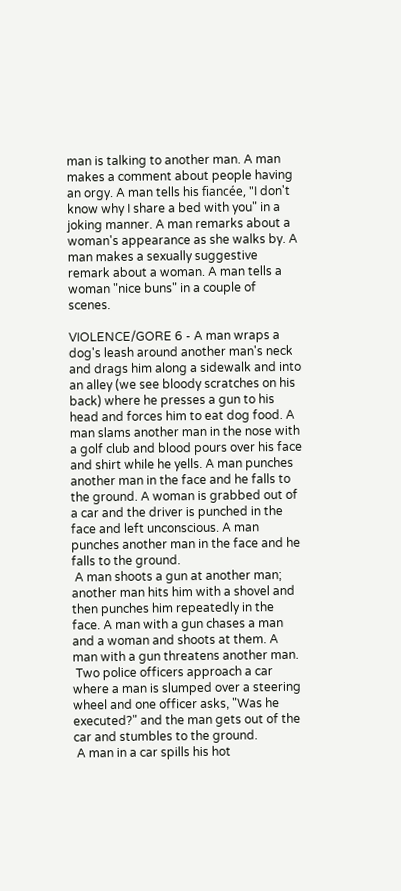man is talking to another man. A man makes a comment about people having an orgy. A man tells his fiancée, "I don't know why I share a bed with you" in a joking manner. A man remarks about a woman's appearance as she walks by. A man makes a sexually suggestive remark about a woman. A man tells a woman "nice buns" in a couple of scenes.

VIOLENCE/GORE 6 - A man wraps a dog's leash around another man's neck and drags him along a sidewalk and into an alley (we see bloody scratches on his back) where he presses a gun to his head and forces him to eat dog food. A man slams another man in the nose with a golf club and blood pours over his face and shirt while he yells. A man punches another man in the face and he falls to the ground. A woman is grabbed out of a car and the driver is punched in the face and left unconscious. A man punches another man in the face and he falls to the ground.
 A man shoots a gun at another man; another man hits him with a shovel and then punches him repeatedly in the face. A man with a gun chases a man and a woman and shoots at them. A man with a gun threatens another man.
 Two police officers approach a car where a man is slumped over a steering wheel and one officer asks, "Was he executed?" and the man gets out of the car and stumbles to the ground.
 A man in a car spills his hot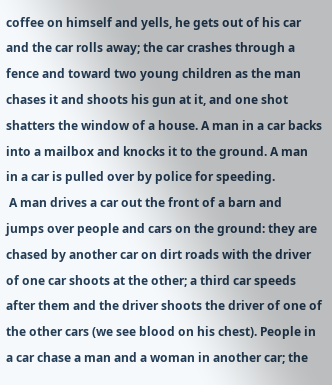coffee on himself and yells, he gets out of his car and the car rolls away; the car crashes through a fence and toward two young children as the man chases it and shoots his gun at it, and one shot shatters the window of a house. A man in a car backs into a mailbox and knocks it to the ground. A man in a car is pulled over by police for speeding.
 A man drives a car out the front of a barn and jumps over people and cars on the ground: they are chased by another car on dirt roads with the driver of one car shoots at the other; a third car speeds after them and the driver shoots the driver of one of the other cars (we see blood on his chest). People in a car chase a man and a woman in another car; the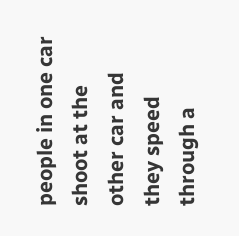people in one car shoot at the other car and they speed through a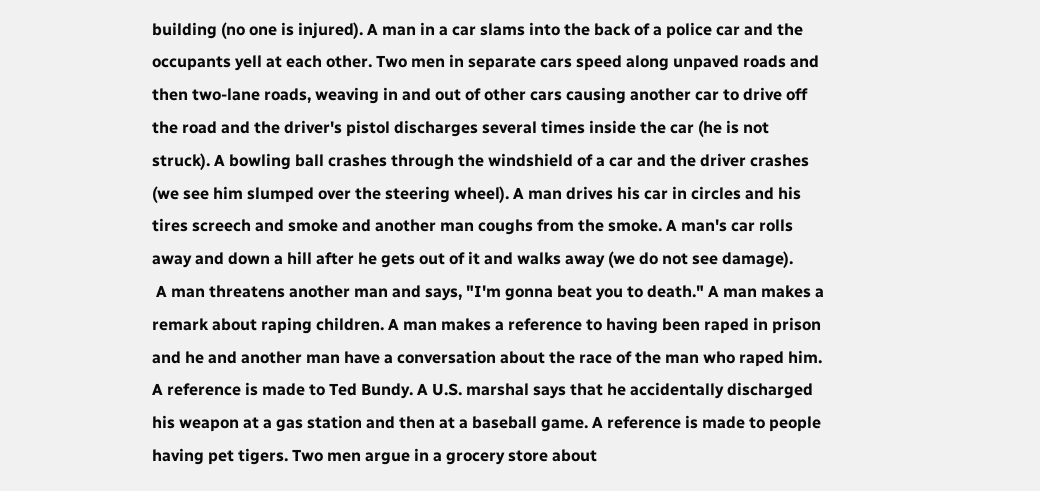building (no one is injured). A man in a car slams into the back of a police car and the occupants yell at each other. Two men in separate cars speed along unpaved roads and then two-lane roads, weaving in and out of other cars causing another car to drive off the road and the driver's pistol discharges several times inside the car (he is not struck). A bowling ball crashes through the windshield of a car and the driver crashes (we see him slumped over the steering wheel). A man drives his car in circles and his tires screech and smoke and another man coughs from the smoke. A man's car rolls away and down a hill after he gets out of it and walks away (we do not see damage).
 A man threatens another man and says, "I'm gonna beat you to death." A man makes a remark about raping children. A man makes a reference to having been raped in prison and he and another man have a conversation about the race of the man who raped him. A reference is made to Ted Bundy. A U.S. marshal says that he accidentally discharged his weapon at a gas station and then at a baseball game. A reference is made to people having pet tigers. Two men argue in a grocery store about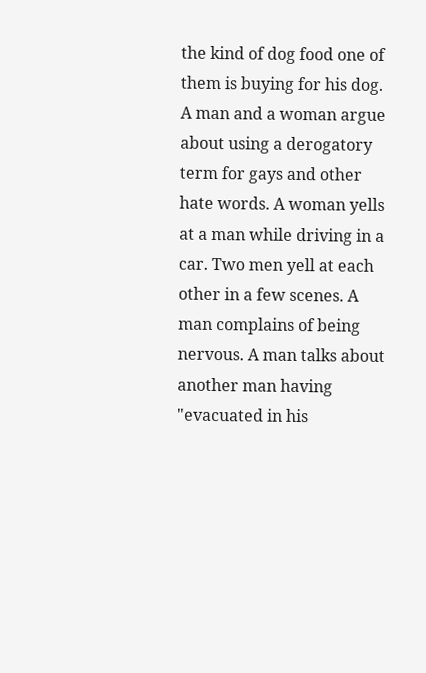the kind of dog food one of them is buying for his dog. A man and a woman argue about using a derogatory term for gays and other hate words. A woman yells at a man while driving in a car. Two men yell at each other in a few scenes. A man complains of being nervous. A man talks about another man having "evacuated in his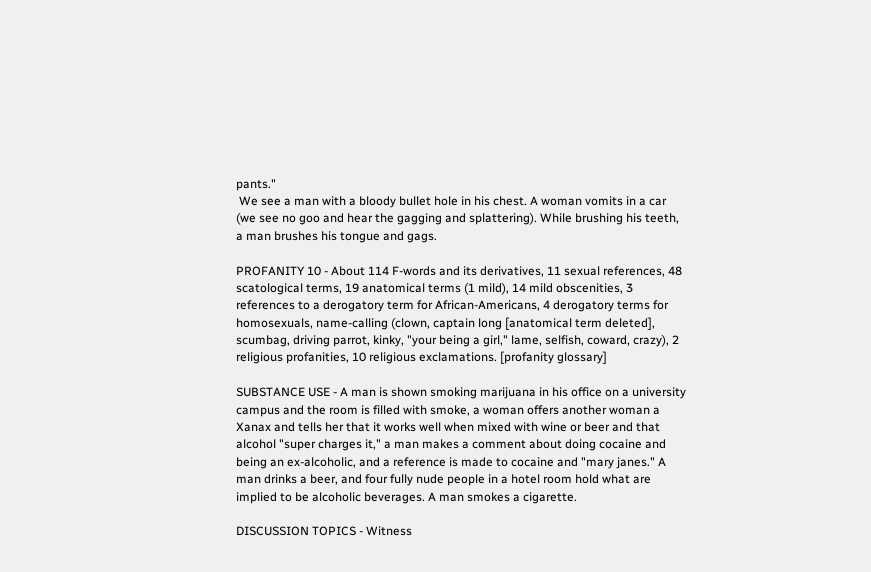pants."
 We see a man with a bloody bullet hole in his chest. A woman vomits in a car (we see no goo and hear the gagging and splattering). While brushing his teeth, a man brushes his tongue and gags.

PROFANITY 10 - About 114 F-words and its derivatives, 11 sexual references, 48 scatological terms, 19 anatomical terms (1 mild), 14 mild obscenities, 3 references to a derogatory term for African-Americans, 4 derogatory terms for homosexuals, name-calling (clown, captain long [anatomical term deleted], scumbag, driving parrot, kinky, "your being a girl," lame, selfish, coward, crazy), 2 religious profanities, 10 religious exclamations. [profanity glossary]

SUBSTANCE USE - A man is shown smoking marijuana in his office on a university campus and the room is filled with smoke, a woman offers another woman a Xanax and tells her that it works well when mixed with wine or beer and that alcohol "super charges it," a man makes a comment about doing cocaine and being an ex-alcoholic, and a reference is made to cocaine and "mary janes." A man drinks a beer, and four fully nude people in a hotel room hold what are implied to be alcoholic beverages. A man smokes a cigarette.

DISCUSSION TOPICS - Witness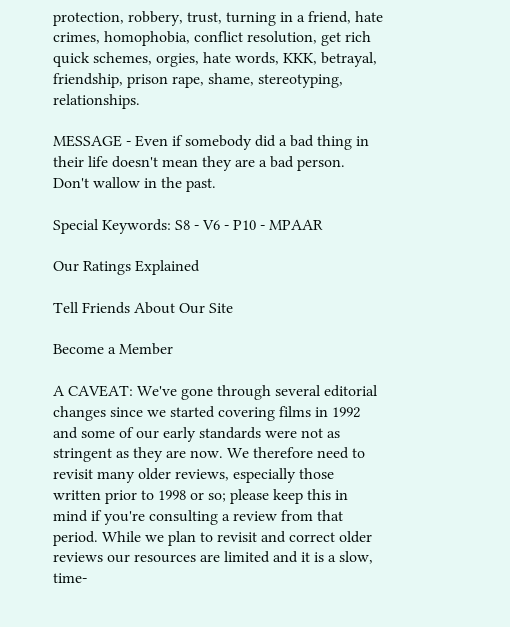protection, robbery, trust, turning in a friend, hate crimes, homophobia, conflict resolution, get rich quick schemes, orgies, hate words, KKK, betrayal, friendship, prison rape, shame, stereotyping, relationships.

MESSAGE - Even if somebody did a bad thing in their life doesn't mean they are a bad person. Don't wallow in the past.

Special Keywords: S8 - V6 - P10 - MPAAR

Our Ratings Explained

Tell Friends About Our Site

Become a Member

A CAVEAT: We've gone through several editorial changes since we started covering films in 1992 and some of our early standards were not as stringent as they are now. We therefore need to revisit many older reviews, especially those written prior to 1998 or so; please keep this in mind if you're consulting a review from that period. While we plan to revisit and correct older reviews our resources are limited and it is a slow, time-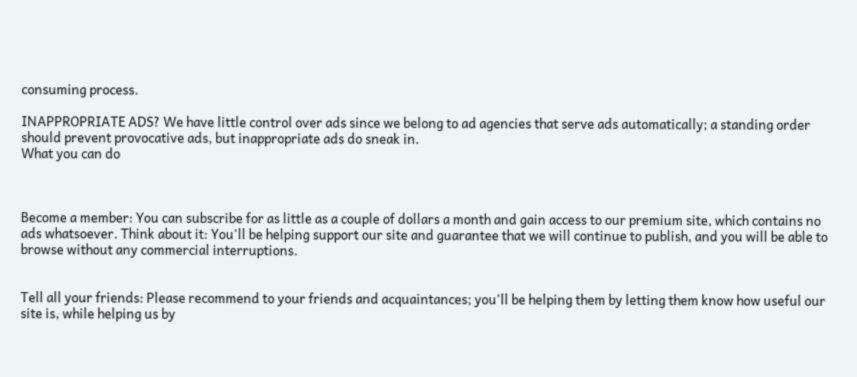consuming process.

INAPPROPRIATE ADS? We have little control over ads since we belong to ad agencies that serve ads automatically; a standing order should prevent provocative ads, but inappropriate ads do sneak in.
What you can do



Become a member: You can subscribe for as little as a couple of dollars a month and gain access to our premium site, which contains no ads whatsoever. Think about it: You'll be helping support our site and guarantee that we will continue to publish, and you will be able to browse without any commercial interruptions.


Tell all your friends: Please recommend to your friends and acquaintances; you'll be helping them by letting them know how useful our site is, while helping us by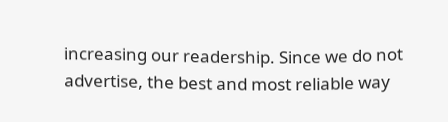increasing our readership. Since we do not advertise, the best and most reliable way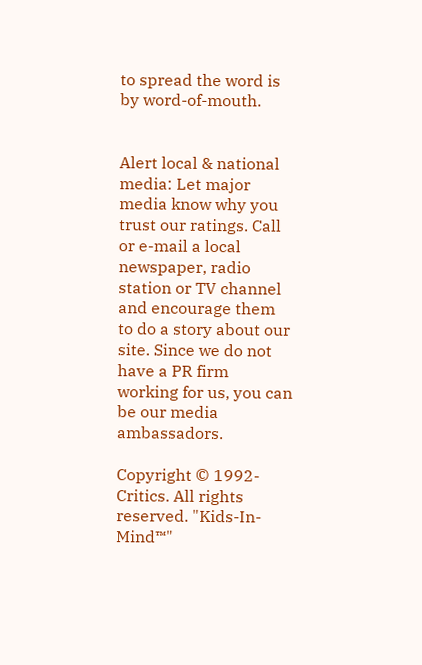to spread the word is by word-of-mouth.


Alert local & national media: Let major media know why you trust our ratings. Call or e-mail a local newspaper, radio station or TV channel and encourage them to do a story about our site. Since we do not have a PR firm working for us, you can be our media ambassadors.

Copyright © 1992- Critics. All rights reserved. "Kids-In-Mind™"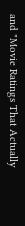and "Movie Ratings That Actually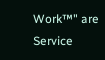Work™" are Service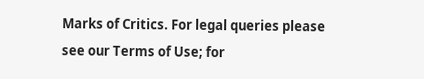Marks of Critics. For legal queries please see our Terms of Use; for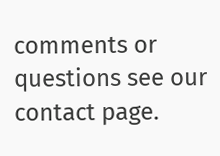comments or questions see our contact page.